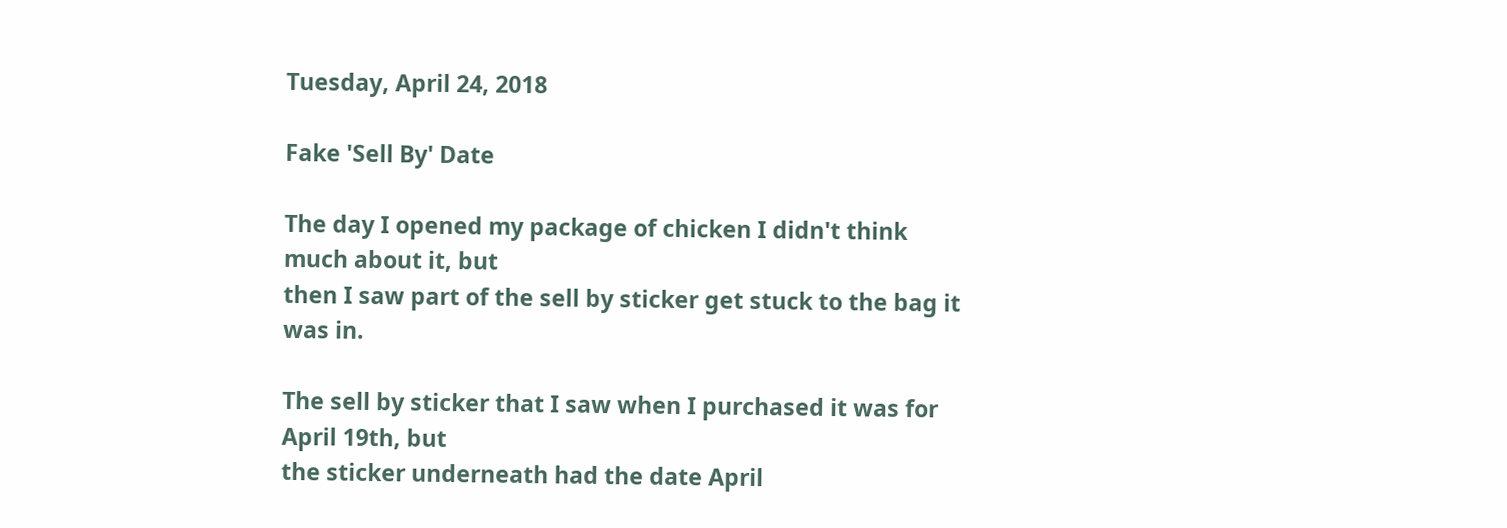Tuesday, April 24, 2018

Fake 'Sell By' Date

The day I opened my package of chicken I didn't think much about it, but
then I saw part of the sell by sticker get stuck to the bag it was in.

The sell by sticker that I saw when I purchased it was for April 19th, but
the sticker underneath had the date April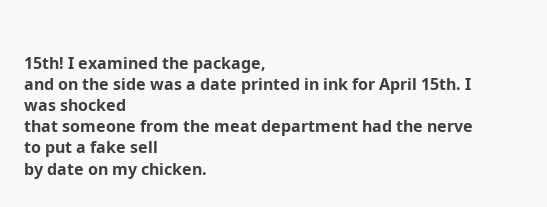15th! I examined the package,
and on the side was a date printed in ink for April 15th. I was shocked
that someone from the meat department had the nerve to put a fake sell
by date on my chicken.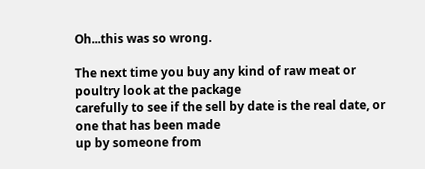Oh...this was so wrong.

The next time you buy any kind of raw meat or poultry look at the package
carefully to see if the sell by date is the real date, or one that has been made
up by someone from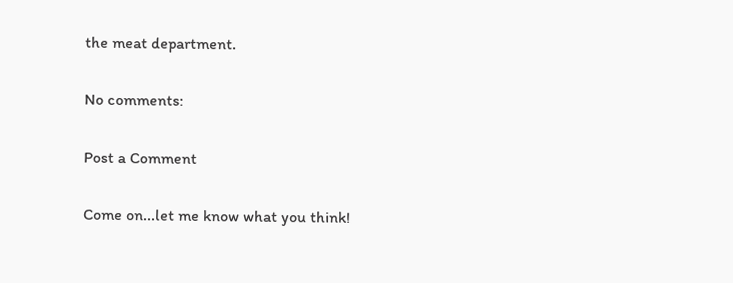the meat department.

No comments:

Post a Comment

Come on...let me know what you think!